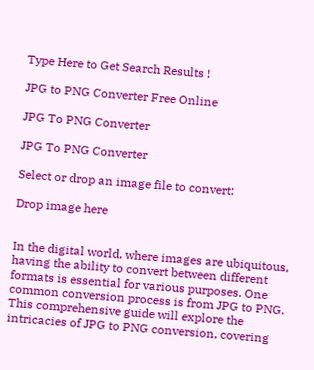Type Here to Get Search Results !

JPG to PNG Converter Free Online

JPG To PNG Converter

JPG To PNG Converter

Select or drop an image file to convert:

Drop image here


In the digital world, where images are ubiquitous, having the ability to convert between different formats is essential for various purposes. One common conversion process is from JPG to PNG. This comprehensive guide will explore the intricacies of JPG to PNG conversion, covering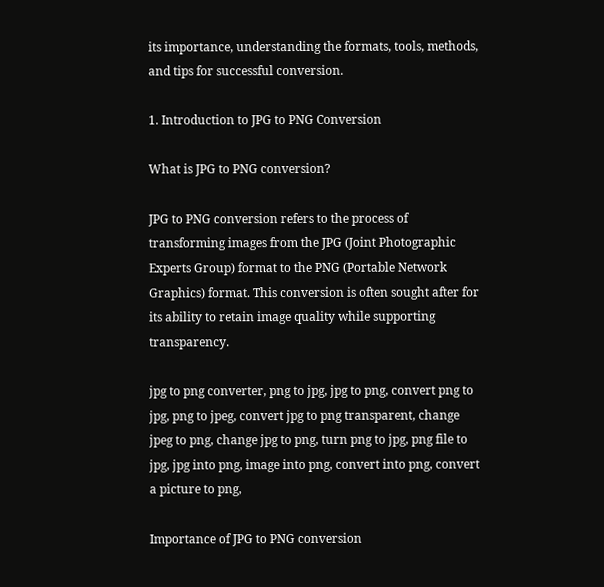its importance, understanding the formats, tools, methods, and tips for successful conversion.

1. Introduction to JPG to PNG Conversion

What is JPG to PNG conversion?

JPG to PNG conversion refers to the process of transforming images from the JPG (Joint Photographic Experts Group) format to the PNG (Portable Network Graphics) format. This conversion is often sought after for its ability to retain image quality while supporting transparency.

jpg to png converter, png to jpg, jpg to png, convert png to jpg, png to jpeg, convert jpg to png transparent, change jpeg to png, change jpg to png, turn png to jpg, png file to jpg, jpg into png, image into png, convert into png, convert a picture to png,

Importance of JPG to PNG conversion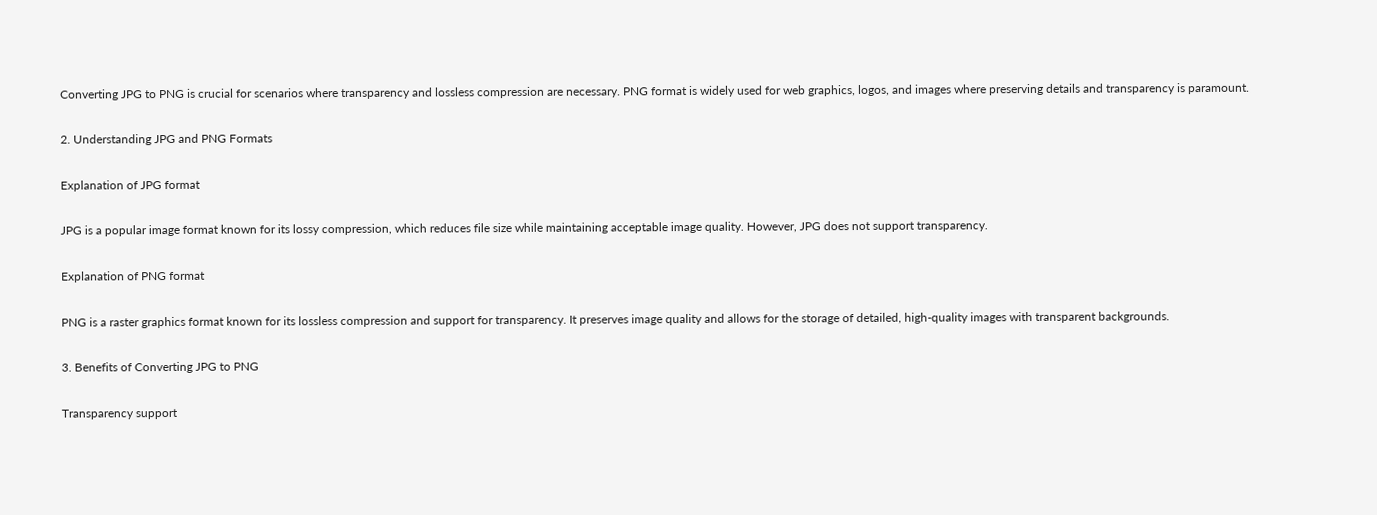Converting JPG to PNG is crucial for scenarios where transparency and lossless compression are necessary. PNG format is widely used for web graphics, logos, and images where preserving details and transparency is paramount.

2. Understanding JPG and PNG Formats

Explanation of JPG format

JPG is a popular image format known for its lossy compression, which reduces file size while maintaining acceptable image quality. However, JPG does not support transparency.

Explanation of PNG format

PNG is a raster graphics format known for its lossless compression and support for transparency. It preserves image quality and allows for the storage of detailed, high-quality images with transparent backgrounds.

3. Benefits of Converting JPG to PNG

Transparency support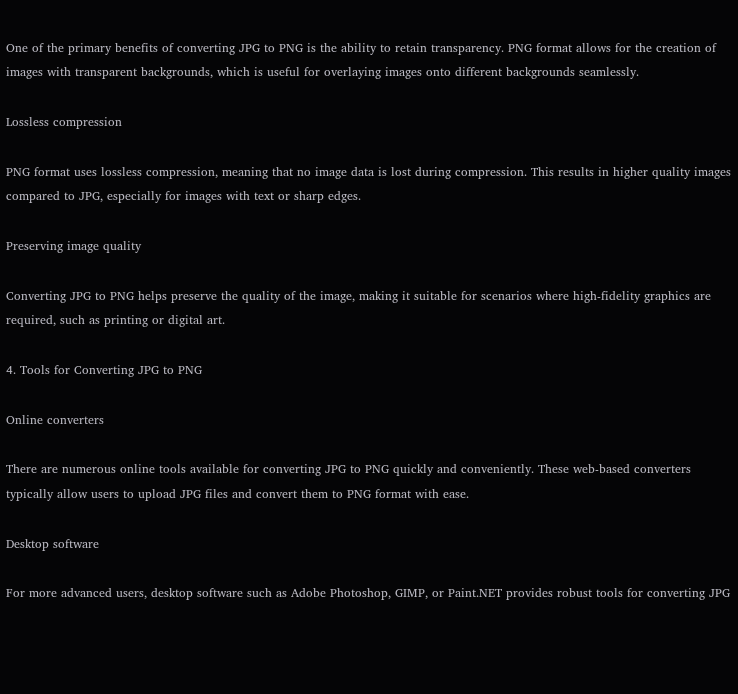One of the primary benefits of converting JPG to PNG is the ability to retain transparency. PNG format allows for the creation of images with transparent backgrounds, which is useful for overlaying images onto different backgrounds seamlessly.

Lossless compression

PNG format uses lossless compression, meaning that no image data is lost during compression. This results in higher quality images compared to JPG, especially for images with text or sharp edges.

Preserving image quality

Converting JPG to PNG helps preserve the quality of the image, making it suitable for scenarios where high-fidelity graphics are required, such as printing or digital art.

4. Tools for Converting JPG to PNG

Online converters

There are numerous online tools available for converting JPG to PNG quickly and conveniently. These web-based converters typically allow users to upload JPG files and convert them to PNG format with ease.

Desktop software

For more advanced users, desktop software such as Adobe Photoshop, GIMP, or Paint.NET provides robust tools for converting JPG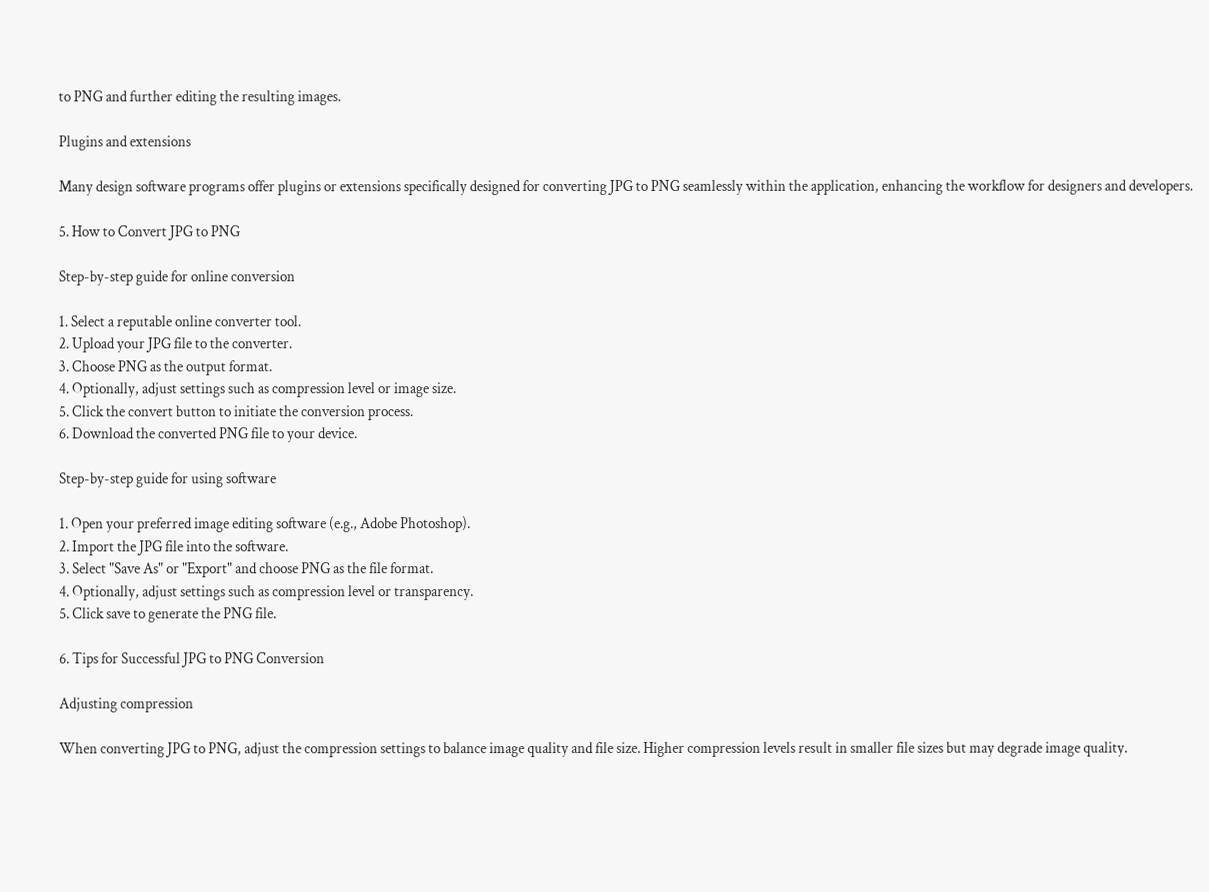to PNG and further editing the resulting images.

Plugins and extensions

Many design software programs offer plugins or extensions specifically designed for converting JPG to PNG seamlessly within the application, enhancing the workflow for designers and developers.

5. How to Convert JPG to PNG

Step-by-step guide for online conversion

1. Select a reputable online converter tool.
2. Upload your JPG file to the converter.
3. Choose PNG as the output format.
4. Optionally, adjust settings such as compression level or image size.
5. Click the convert button to initiate the conversion process.
6. Download the converted PNG file to your device.

Step-by-step guide for using software

1. Open your preferred image editing software (e.g., Adobe Photoshop).
2. Import the JPG file into the software.
3. Select "Save As" or "Export" and choose PNG as the file format.
4. Optionally, adjust settings such as compression level or transparency.
5. Click save to generate the PNG file.

6. Tips for Successful JPG to PNG Conversion

Adjusting compression

When converting JPG to PNG, adjust the compression settings to balance image quality and file size. Higher compression levels result in smaller file sizes but may degrade image quality.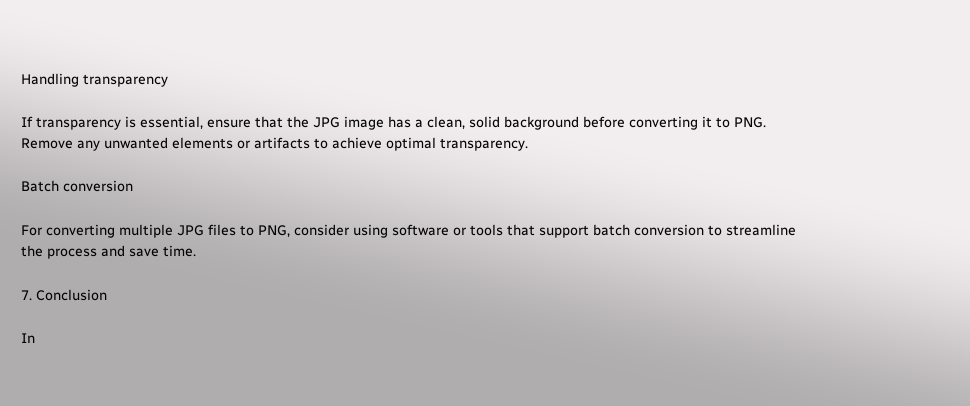Handling transparency

If transparency is essential, ensure that the JPG image has a clean, solid background before converting it to PNG. Remove any unwanted elements or artifacts to achieve optimal transparency.

Batch conversion

For converting multiple JPG files to PNG, consider using software or tools that support batch conversion to streamline the process and save time.

7. Conclusion

In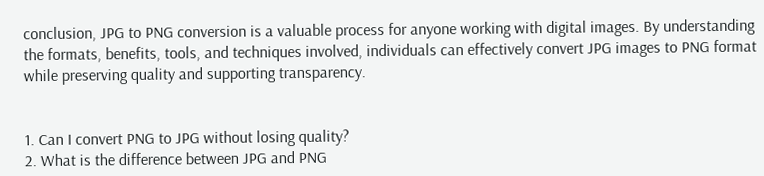conclusion, JPG to PNG conversion is a valuable process for anyone working with digital images. By understanding the formats, benefits, tools, and techniques involved, individuals can effectively convert JPG images to PNG format while preserving quality and supporting transparency.


1. Can I convert PNG to JPG without losing quality?
2. What is the difference between JPG and PNG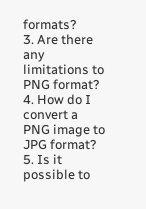formats?
3. Are there any limitations to PNG format?
4. How do I convert a PNG image to JPG format?
5. Is it possible to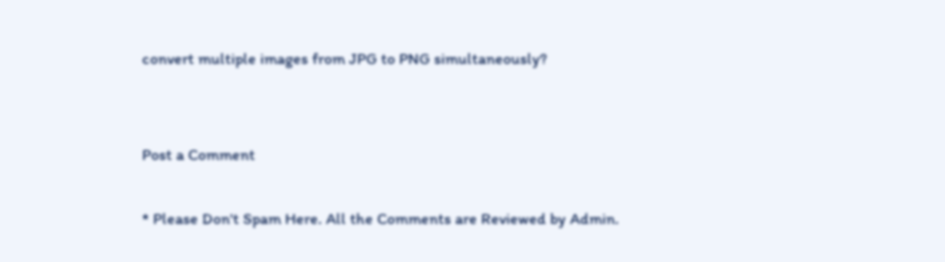convert multiple images from JPG to PNG simultaneously?


Post a Comment

* Please Don't Spam Here. All the Comments are Reviewed by Admin.